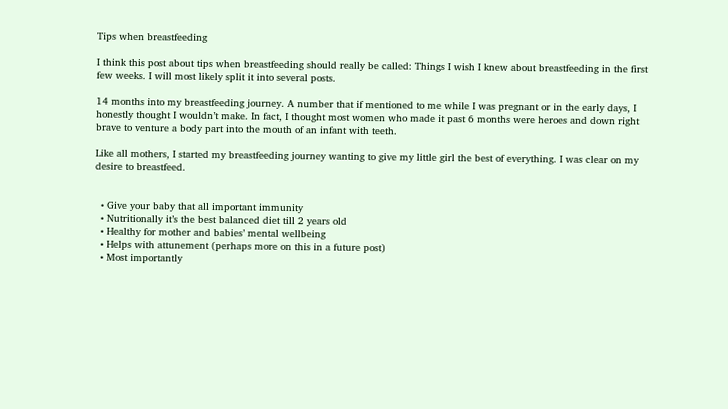Tips when breastfeeding

I think this post about tips when breastfeeding should really be called: Things I wish I knew about breastfeeding in the first few weeks. I will most likely split it into several posts.

14 months into my breastfeeding journey. A number that if mentioned to me while I was pregnant or in the early days, I honestly thought I wouldn’t make. In fact, I thought most women who made it past 6 months were heroes and down right brave to venture a body part into the mouth of an infant with teeth.

Like all mothers, I started my breastfeeding journey wanting to give my little girl the best of everything. I was clear on my desire to breastfeed.


  • Give your baby that all important immunity
  • Nutritionally it’s the best balanced diet till 2 years old
  • Healthy for mother and babies’ mental wellbeing
  • Helps with attunement (perhaps more on this in a future post)
  • Most importantly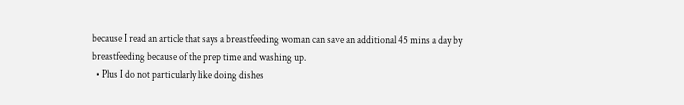because I read an article that says a breastfeeding woman can save an additional 45 mins a day by breastfeeding because of the prep time and washing up.
  • Plus I do not particularly like doing dishes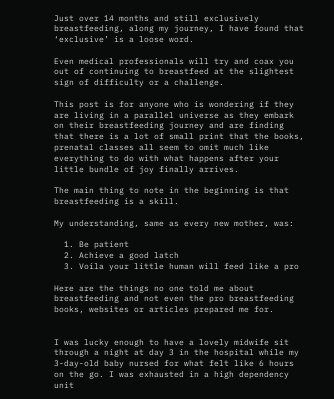Just over 14 months and still exclusively breastfeeding, along my journey, I have found that ‘exclusive’ is a loose word.

Even medical professionals will try and coax you out of continuing to breastfeed at the slightest sign of difficulty or a challenge.

This post is for anyone who is wondering if they are living in a parallel universe as they embark on their breastfeeding journey and are finding that there is a lot of small print that the books, prenatal classes all seem to omit much like everything to do with what happens after your little bundle of joy finally arrives.

The main thing to note in the beginning is that breastfeeding is a skill.

My understanding, same as every new mother, was:

  1. Be patient
  2. Achieve a good latch
  3. Voila your little human will feed like a pro

Here are the things no one told me about breastfeeding and not even the pro breastfeeding books, websites or articles prepared me for.


I was lucky enough to have a lovely midwife sit through a night at day 3 in the hospital while my 3-day-old baby nursed for what felt like 6 hours on the go. I was exhausted in a high dependency unit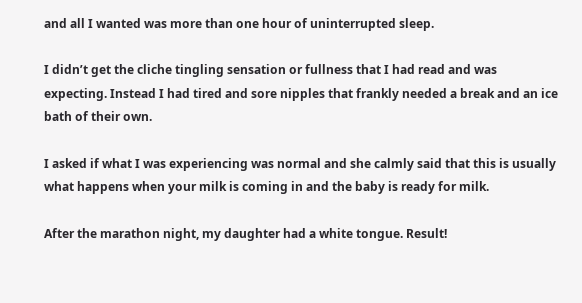and all I wanted was more than one hour of uninterrupted sleep.

I didn’t get the cliche tingling sensation or fullness that I had read and was expecting. Instead I had tired and sore nipples that frankly needed a break and an ice bath of their own.

I asked if what I was experiencing was normal and she calmly said that this is usually what happens when your milk is coming in and the baby is ready for milk.

After the marathon night, my daughter had a white tongue. Result!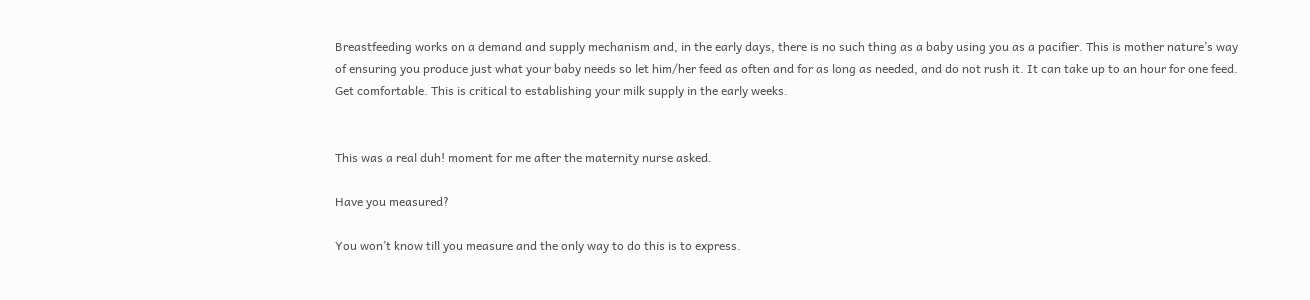Breastfeeding works on a demand and supply mechanism and, in the early days, there is no such thing as a baby using you as a pacifier. This is mother nature’s way of ensuring you produce just what your baby needs so let him/her feed as often and for as long as needed, and do not rush it. It can take up to an hour for one feed. Get comfortable. This is critical to establishing your milk supply in the early weeks.


This was a real duh! moment for me after the maternity nurse asked.

Have you measured?

You won’t know till you measure and the only way to do this is to express.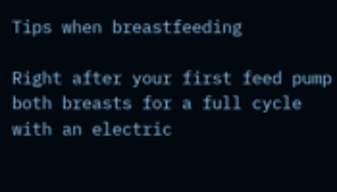Tips when breastfeeding

Right after your first feed pump both breasts for a full cycle with an electric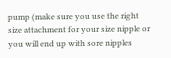pump (make sure you use the right size attachment for your size nipple or you will end up with sore nipples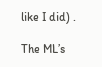like I did) .

The ML’s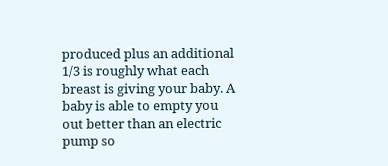produced plus an additional 1/3 is roughly what each breast is giving your baby. A baby is able to empty you out better than an electric pump so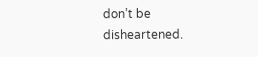don’t be disheartened.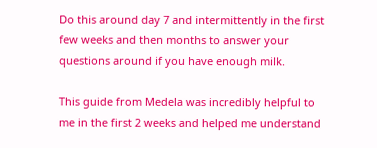Do this around day 7 and intermittently in the first few weeks and then months to answer your questions around if you have enough milk.

This guide from Medela was incredibly helpful to me in the first 2 weeks and helped me understand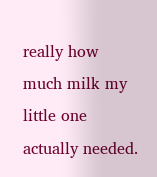really how much milk my little one actually needed.